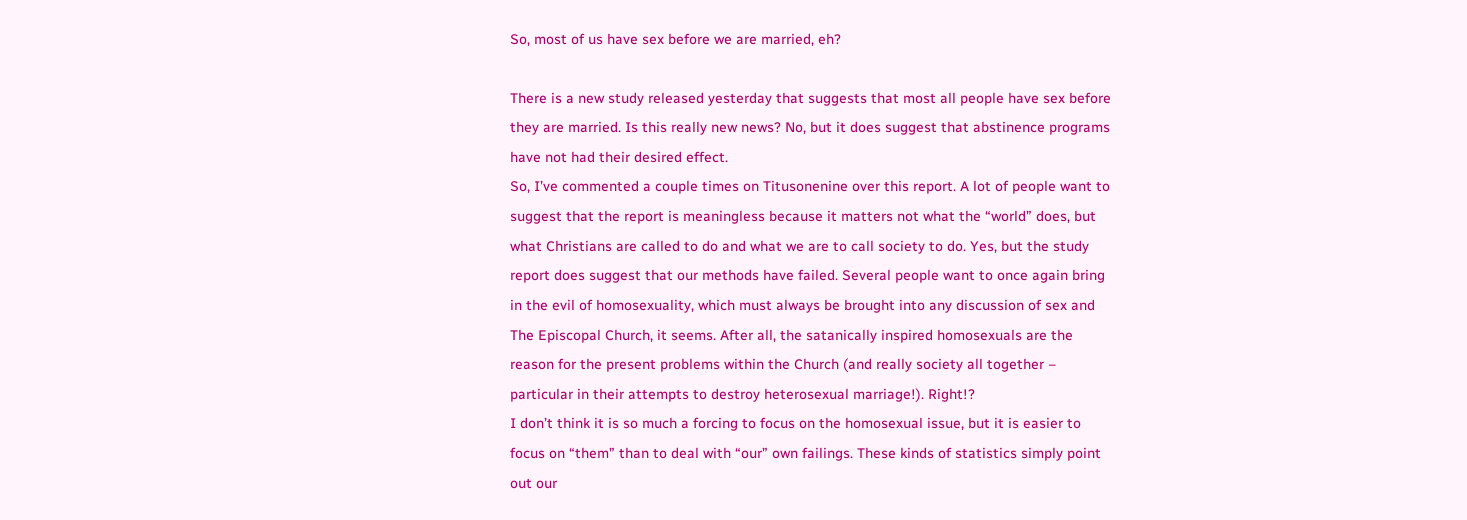So, most of us have sex before we are married, eh?

There is a new study released yesterday that suggests that most all people have sex before they are married. Is this really new news? No, but it does suggest that abstinence programs have not had their desired effect.
So, I’ve commented a couple times on Titusonenine over this report. A lot of people want to suggest that the report is meaningless because it matters not what the “world” does, but what Christians are called to do and what we are to call society to do. Yes, but the study report does suggest that our methods have failed. Several people want to once again bring in the evil of homosexuality, which must always be brought into any discussion of sex and The Episcopal Church, it seems. After all, the satanically inspired homosexuals are the reason for the present problems within the Church (and really society all together – particular in their attempts to destroy heterosexual marriage!). Right!?
I don’t think it is so much a forcing to focus on the homosexual issue, but it is easier to focus on “them” than to deal with “our” own failings. These kinds of statistics simply point out our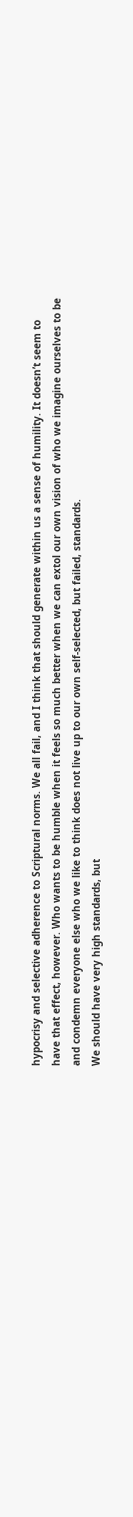hypocrisy and selective adherence to Scriptural norms. We all fail, and I think that should generate within us a sense of humility. It doesn’t seem to have that effect, however. Who wants to be humble when it feels so much better when we can extol our own vision of who we imagine ourselves to be and condemn everyone else who we like to think does not live up to our own self-selected, but failed, standards.
We should have very high standards, but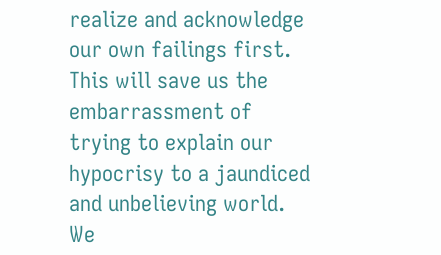realize and acknowledge our own failings first. This will save us the embarrassment of trying to explain our hypocrisy to a jaundiced and unbelieving world.
We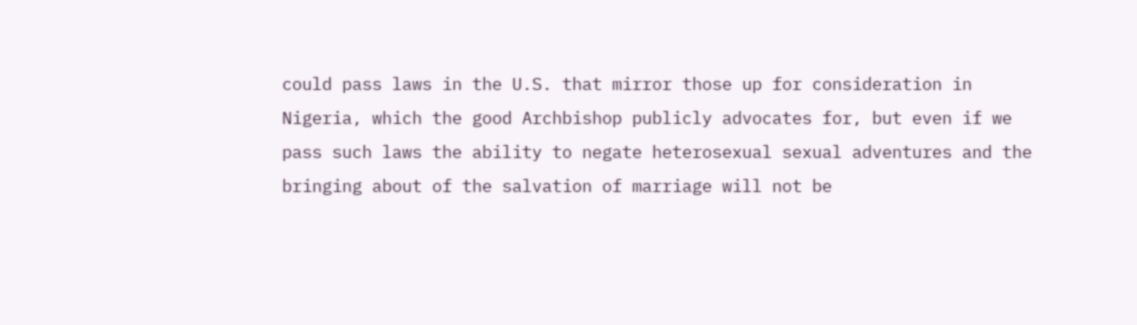could pass laws in the U.S. that mirror those up for consideration in Nigeria, which the good Archbishop publicly advocates for, but even if we pass such laws the ability to negate heterosexual sexual adventures and the bringing about of the salvation of marriage will not be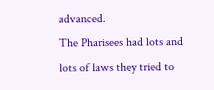advanced.
The Pharisees had lots and lots of laws they tried to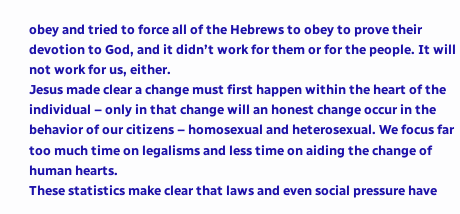obey and tried to force all of the Hebrews to obey to prove their devotion to God, and it didn’t work for them or for the people. It will not work for us, either.
Jesus made clear a change must first happen within the heart of the individual – only in that change will an honest change occur in the behavior of our citizens – homosexual and heterosexual. We focus far too much time on legalisms and less time on aiding the change of human hearts.
These statistics make clear that laws and even social pressure have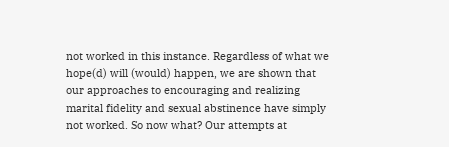not worked in this instance. Regardless of what we hope(d) will (would) happen, we are shown that our approaches to encouraging and realizing marital fidelity and sexual abstinence have simply not worked. So now what? Our attempts at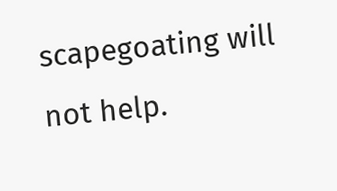scapegoating will not help.